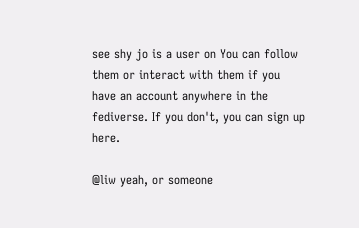see shy jo is a user on You can follow them or interact with them if you have an account anywhere in the fediverse. If you don't, you can sign up here.

@liw yeah, or someone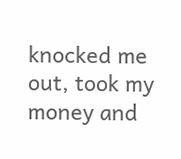knocked me out, took my money and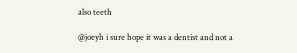also teeth

@joeyh i sure hope it was a dentist and not a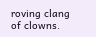roving clang of clowns.